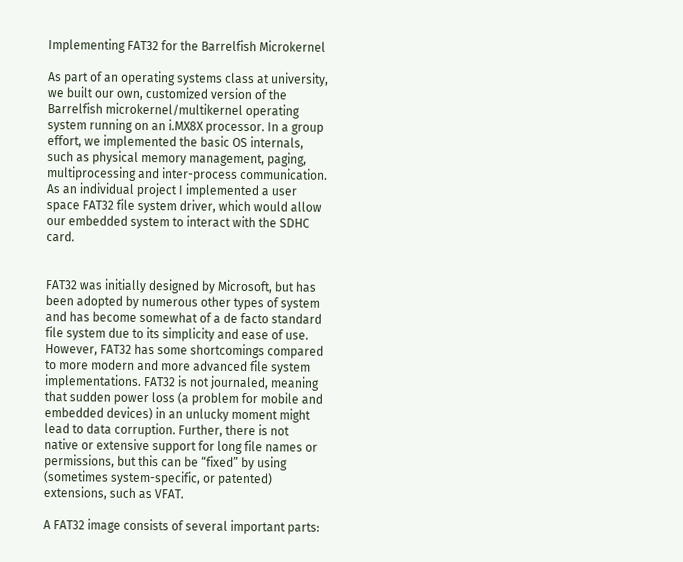Implementing FAT32 for the Barrelfish Microkernel

As part of an operating systems class at university, we built our own, customized version of the Barrelfish microkernel/multikernel operating system running on an i.MX8X processor. In a group effort, we implemented the basic OS internals, such as physical memory management, paging, multiprocessing and inter-process communication. As an individual project I implemented a user space FAT32 file system driver, which would allow our embedded system to interact with the SDHC card.


FAT32 was initially designed by Microsoft, but has been adopted by numerous other types of system and has become somewhat of a de facto standard file system due to its simplicity and ease of use. However, FAT32 has some shortcomings compared to more modern and more advanced file system implementations. FAT32 is not journaled, meaning that sudden power loss (a problem for mobile and embedded devices) in an unlucky moment might lead to data corruption. Further, there is not native or extensive support for long file names or permissions, but this can be “fixed” by using (sometimes system-specific, or patented) extensions, such as VFAT.

A FAT32 image consists of several important parts: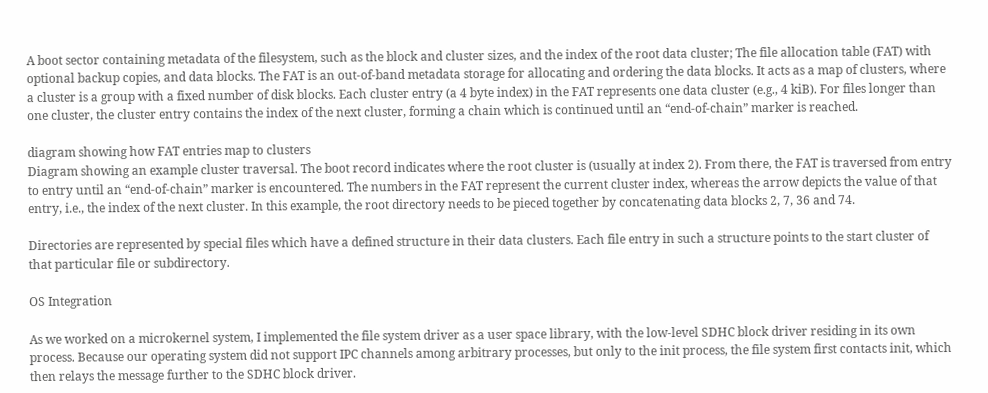A boot sector containing metadata of the filesystem, such as the block and cluster sizes, and the index of the root data cluster; The file allocation table (FAT) with optional backup copies, and data blocks. The FAT is an out-of-band metadata storage for allocating and ordering the data blocks. It acts as a map of clusters, where a cluster is a group with a fixed number of disk blocks. Each cluster entry (a 4 byte index) in the FAT represents one data cluster (e.g., 4 kiB). For files longer than one cluster, the cluster entry contains the index of the next cluster, forming a chain which is continued until an “end-of-chain” marker is reached.

diagram showing how FAT entries map to clusters
Diagram showing an example cluster traversal. The boot record indicates where the root cluster is (usually at index 2). From there, the FAT is traversed from entry to entry until an “end-of-chain” marker is encountered. The numbers in the FAT represent the current cluster index, whereas the arrow depicts the value of that entry, i.e., the index of the next cluster. In this example, the root directory needs to be pieced together by concatenating data blocks 2, 7, 36 and 74.

Directories are represented by special files which have a defined structure in their data clusters. Each file entry in such a structure points to the start cluster of that particular file or subdirectory.

OS Integration

As we worked on a microkernel system, I implemented the file system driver as a user space library, with the low-level SDHC block driver residing in its own process. Because our operating system did not support IPC channels among arbitrary processes, but only to the init process, the file system first contacts init, which then relays the message further to the SDHC block driver.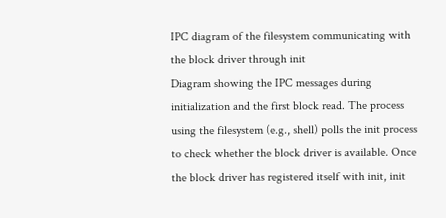IPC diagram of the filesystem communicating with the block driver through init
Diagram showing the IPC messages during initialization and the first block read. The process using the filesystem (e.g., shell) polls the init process to check whether the block driver is available. Once the block driver has registered itself with init, init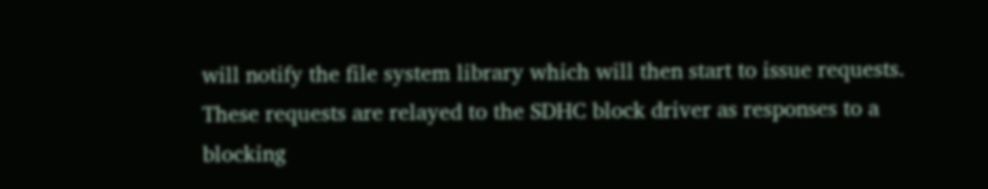will notify the file system library which will then start to issue requests. These requests are relayed to the SDHC block driver as responses to a blocking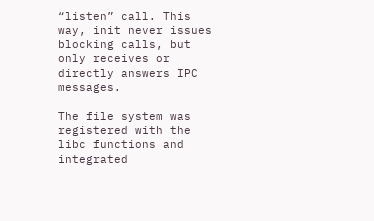“listen” call. This way, init never issues blocking calls, but only receives or directly answers IPC messages.

The file system was registered with the libc functions and integrated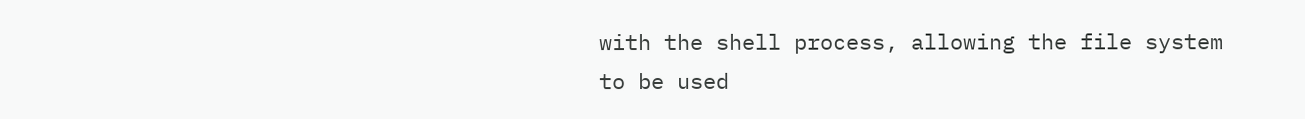with the shell process, allowing the file system to be used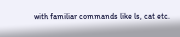with familiar commands like ls, cat etc.